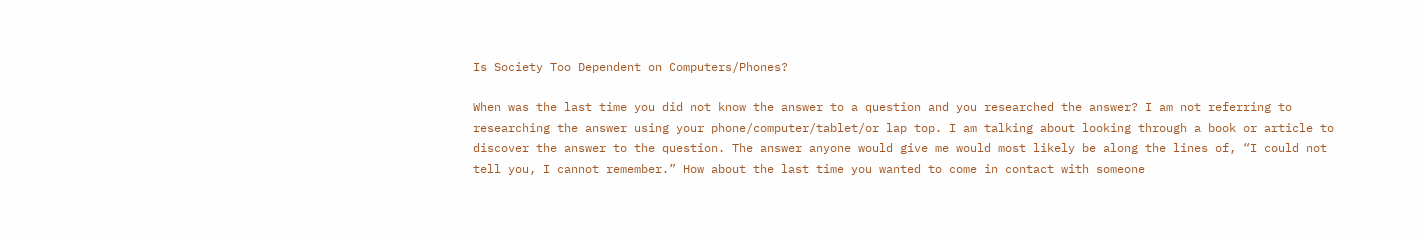Is Society Too Dependent on Computers/Phones?

When was the last time you did not know the answer to a question and you researched the answer? I am not referring to researching the answer using your phone/computer/tablet/or lap top. I am talking about looking through a book or article to discover the answer to the question. The answer anyone would give me would most likely be along the lines of, “I could not tell you, I cannot remember.” How about the last time you wanted to come in contact with someone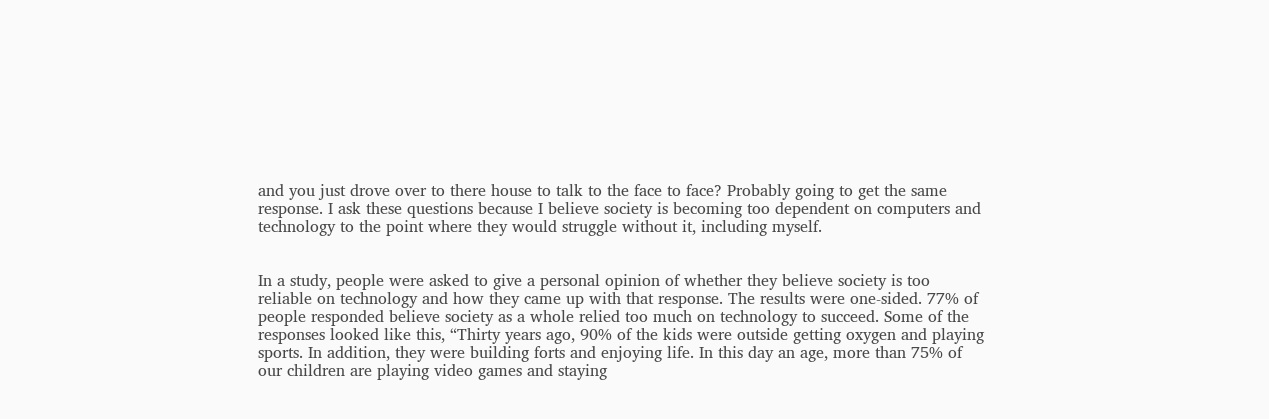and you just drove over to there house to talk to the face to face? Probably going to get the same response. I ask these questions because I believe society is becoming too dependent on computers and technology to the point where they would struggle without it, including myself.


In a study, people were asked to give a personal opinion of whether they believe society is too reliable on technology and how they came up with that response. The results were one-sided. 77% of people responded believe society as a whole relied too much on technology to succeed. Some of the responses looked like this, “Thirty years ago, 90% of the kids were outside getting oxygen and playing sports. In addition, they were building forts and enjoying life. In this day an age, more than 75% of our children are playing video games and staying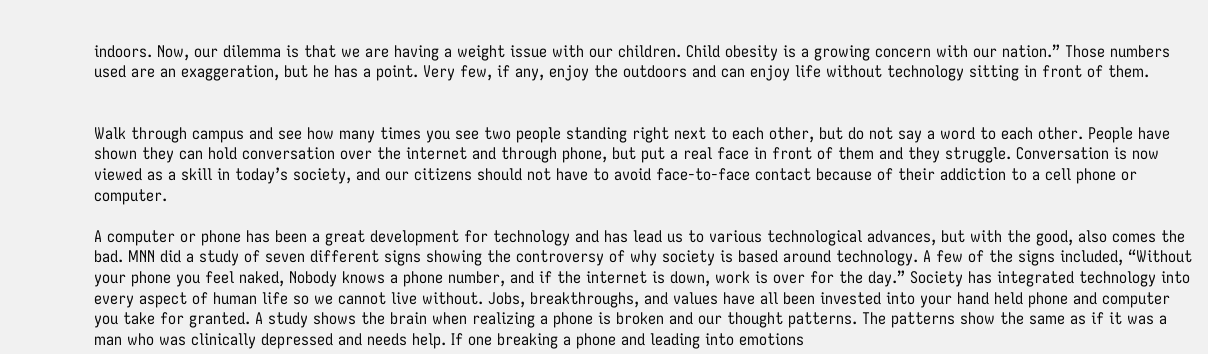indoors. Now, our dilemma is that we are having a weight issue with our children. Child obesity is a growing concern with our nation.” Those numbers used are an exaggeration, but he has a point. Very few, if any, enjoy the outdoors and can enjoy life without technology sitting in front of them.


Walk through campus and see how many times you see two people standing right next to each other, but do not say a word to each other. People have shown they can hold conversation over the internet and through phone, but put a real face in front of them and they struggle. Conversation is now viewed as a skill in today’s society, and our citizens should not have to avoid face-to-face contact because of their addiction to a cell phone or computer.

A computer or phone has been a great development for technology and has lead us to various technological advances, but with the good, also comes the bad. MNN did a study of seven different signs showing the controversy of why society is based around technology. A few of the signs included, “Without your phone you feel naked, Nobody knows a phone number, and if the internet is down, work is over for the day.” Society has integrated technology into every aspect of human life so we cannot live without. Jobs, breakthroughs, and values have all been invested into your hand held phone and computer you take for granted. A study shows the brain when realizing a phone is broken and our thought patterns. The patterns show the same as if it was a man who was clinically depressed and needs help. If one breaking a phone and leading into emotions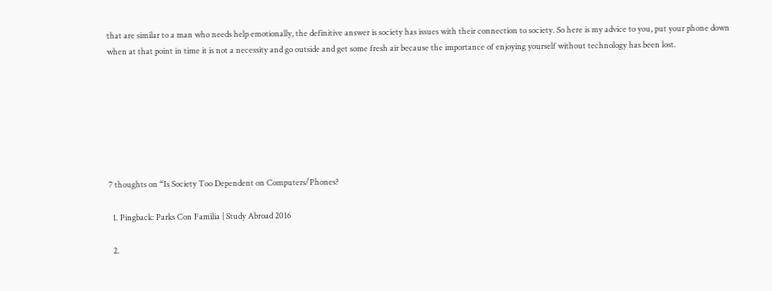that are similar to a man who needs help emotionally, the definitive answer is society has issues with their connection to society. So here is my advice to you, put your phone down when at that point in time it is not a necessity and go outside and get some fresh air because the importance of enjoying yourself without technology has been lost.







7 thoughts on “Is Society Too Dependent on Computers/Phones?

  1. Pingback: Parks Con Familia | Study Abroad 2016

  2.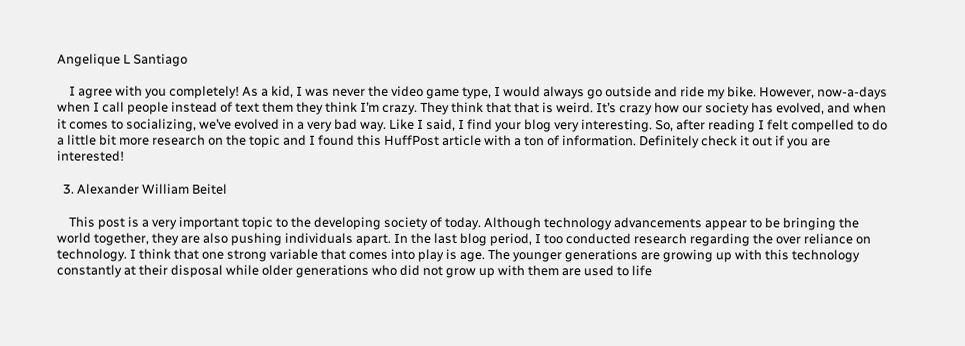Angelique L Santiago

    I agree with you completely! As a kid, I was never the video game type, I would always go outside and ride my bike. However, now-a-days when I call people instead of text them they think I’m crazy. They think that that is weird. It’s crazy how our society has evolved, and when it comes to socializing, we’ve evolved in a very bad way. Like I said, I find your blog very interesting. So, after reading I felt compelled to do a little bit more research on the topic and I found this HuffPost article with a ton of information. Definitely check it out if you are interested!

  3. Alexander William Beitel

    This post is a very important topic to the developing society of today. Although technology advancements appear to be bringing the world together, they are also pushing individuals apart. In the last blog period, I too conducted research regarding the over reliance on technology. I think that one strong variable that comes into play is age. The younger generations are growing up with this technology constantly at their disposal while older generations who did not grow up with them are used to life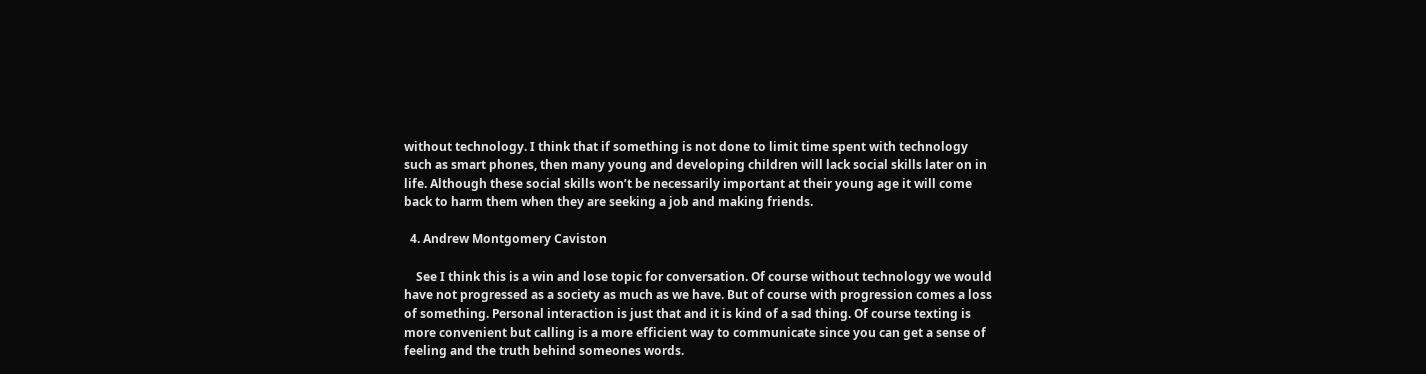without technology. I think that if something is not done to limit time spent with technology such as smart phones, then many young and developing children will lack social skills later on in life. Although these social skills won’t be necessarily important at their young age it will come back to harm them when they are seeking a job and making friends.

  4. Andrew Montgomery Caviston

    See I think this is a win and lose topic for conversation. Of course without technology we would have not progressed as a society as much as we have. But of course with progression comes a loss of something. Personal interaction is just that and it is kind of a sad thing. Of course texting is more convenient but calling is a more efficient way to communicate since you can get a sense of feeling and the truth behind someones words.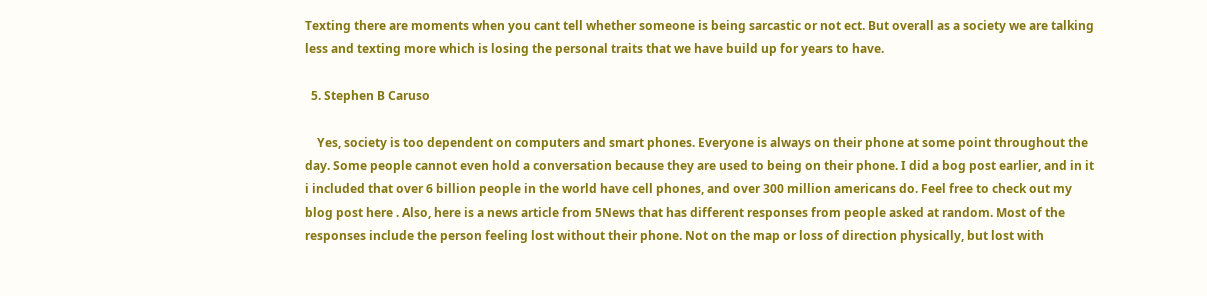Texting there are moments when you cant tell whether someone is being sarcastic or not ect. But overall as a society we are talking less and texting more which is losing the personal traits that we have build up for years to have.

  5. Stephen B Caruso

    Yes, society is too dependent on computers and smart phones. Everyone is always on their phone at some point throughout the day. Some people cannot even hold a conversation because they are used to being on their phone. I did a bog post earlier, and in it i included that over 6 billion people in the world have cell phones, and over 300 million americans do. Feel free to check out my blog post here . Also, here is a news article from 5News that has different responses from people asked at random. Most of the responses include the person feeling lost without their phone. Not on the map or loss of direction physically, but lost with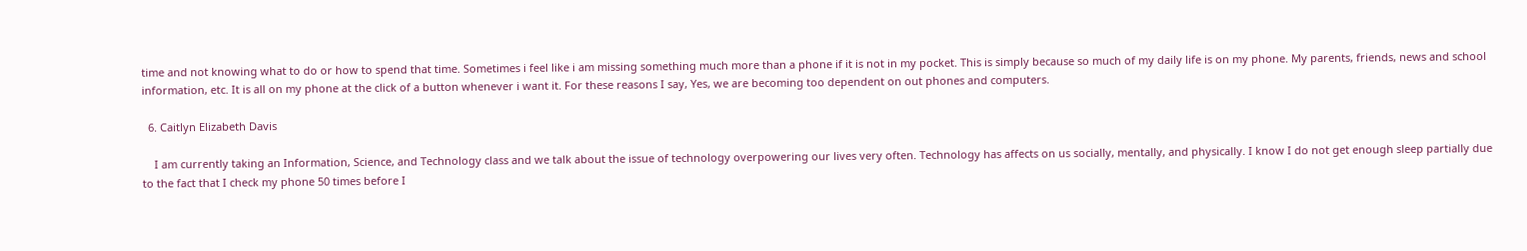time and not knowing what to do or how to spend that time. Sometimes i feel like i am missing something much more than a phone if it is not in my pocket. This is simply because so much of my daily life is on my phone. My parents, friends, news and school information, etc. It is all on my phone at the click of a button whenever i want it. For these reasons I say, Yes, we are becoming too dependent on out phones and computers.

  6. Caitlyn Elizabeth Davis

    I am currently taking an Information, Science, and Technology class and we talk about the issue of technology overpowering our lives very often. Technology has affects on us socially, mentally, and physically. I know I do not get enough sleep partially due to the fact that I check my phone 50 times before I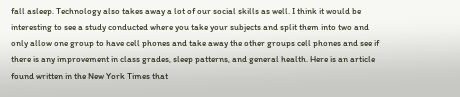fall asleep. Technology also takes away a lot of our social skills as well. I think it would be interesting to see a study conducted where you take your subjects and split them into two and only allow one group to have cell phones and take away the other groups cell phones and see if there is any improvement in class grades, sleep patterns, and general health. Here is an article found written in the New York Times that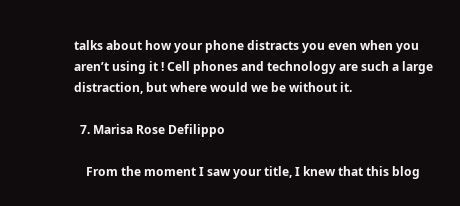talks about how your phone distracts you even when you aren’t using it ! Cell phones and technology are such a large distraction, but where would we be without it.

  7. Marisa Rose Defilippo

    From the moment I saw your title, I knew that this blog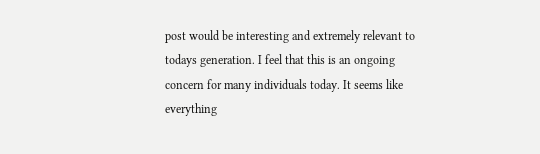post would be interesting and extremely relevant to todays generation. I feel that this is an ongoing concern for many individuals today. It seems like everything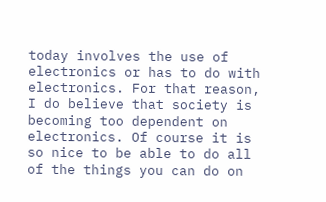today involves the use of electronics or has to do with electronics. For that reason, I do believe that society is becoming too dependent on electronics. Of course it is so nice to be able to do all of the things you can do on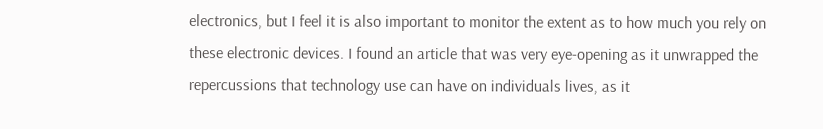electronics, but I feel it is also important to monitor the extent as to how much you rely on these electronic devices. I found an article that was very eye-opening as it unwrapped the repercussions that technology use can have on individuals lives, as it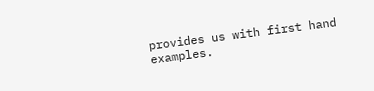provides us with first hand examples.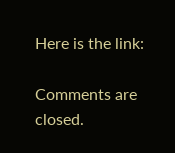Here is the link:

Comments are closed.